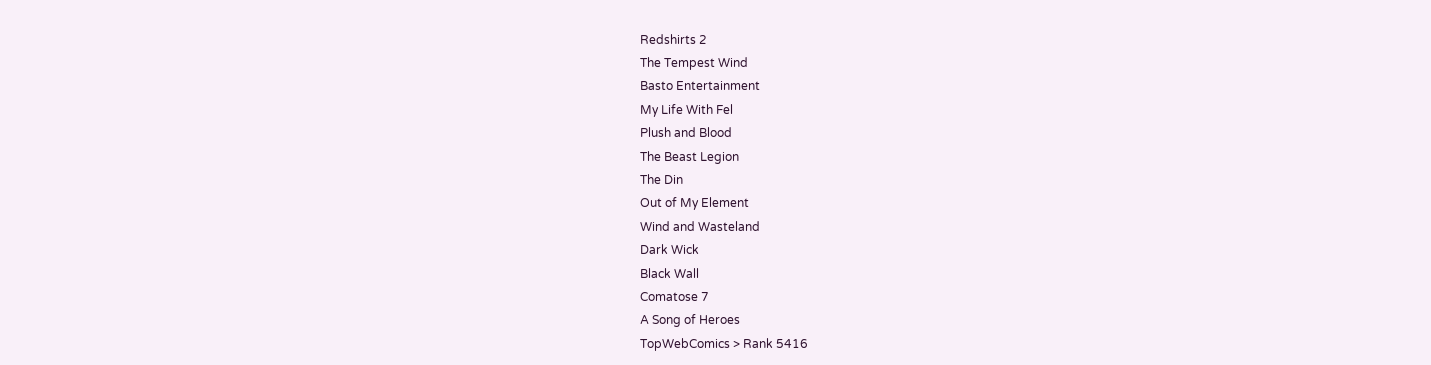Redshirts 2
The Tempest Wind
Basto Entertainment
My Life With Fel
Plush and Blood
The Beast Legion
The Din
Out of My Element
Wind and Wasteland
Dark Wick
Black Wall
Comatose 7
A Song of Heroes
TopWebComics > Rank 5416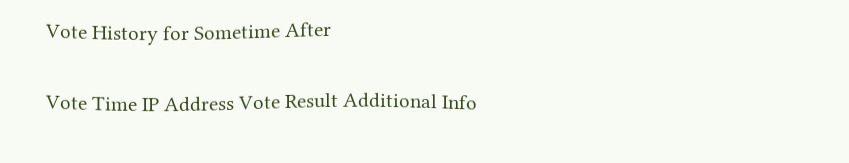Vote History for Sometime After

Vote Time IP Address Vote Result Additional Info